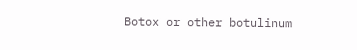Botox or other botulinum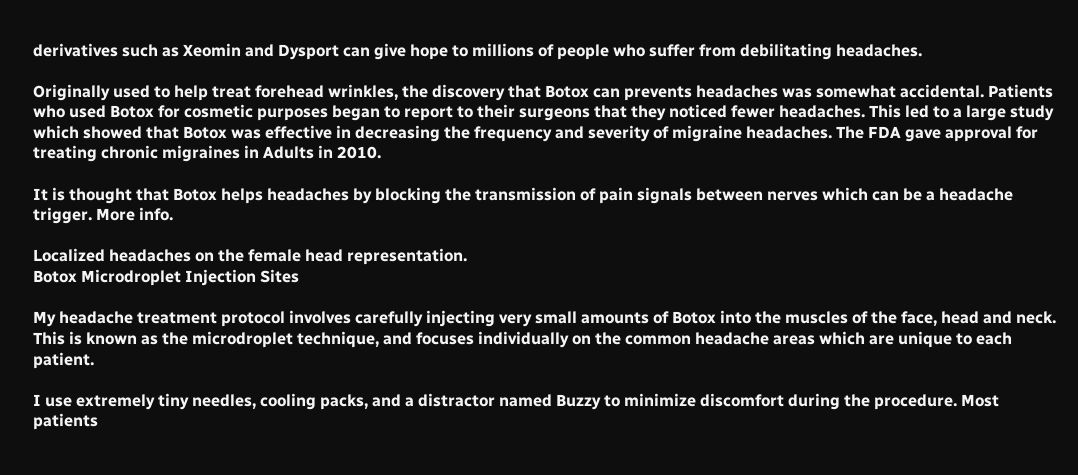derivatives such as Xeomin and Dysport can give hope to millions of people who suffer from debilitating headaches.

Originally used to help treat forehead wrinkles, the discovery that Botox can prevents headaches was somewhat accidental. Patients who used Botox for cosmetic purposes began to report to their surgeons that they noticed fewer headaches. This led to a large study which showed that Botox was effective in decreasing the frequency and severity of migraine headaches. The FDA gave approval for treating chronic migraines in Adults in 2010.

It is thought that Botox helps headaches by blocking the transmission of pain signals between nerves which can be a headache trigger. More info.

Localized headaches on the female head representation.
Botox Microdroplet Injection Sites

My headache treatment protocol involves carefully injecting very small amounts of Botox into the muscles of the face, head and neck. This is known as the microdroplet technique, and focuses individually on the common headache areas which are unique to each patient.

I use extremely tiny needles, cooling packs, and a distractor named Buzzy to minimize discomfort during the procedure. Most patients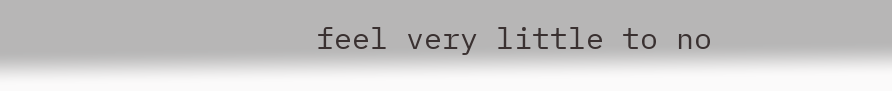feel very little to no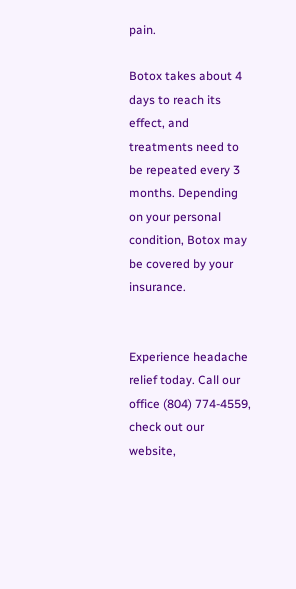pain.

Botox takes about 4 days to reach its effect, and treatments need to be repeated every 3 months. Depending on your personal condition, Botox may be covered by your insurance.


Experience headache relief today. Call our office (804) 774-4559, check out our website,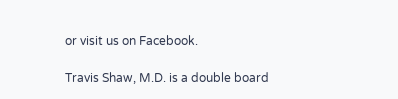or visit us on Facebook.

Travis Shaw, M.D. is a double board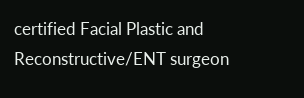certified Facial Plastic and Reconstructive/ENT surgeon